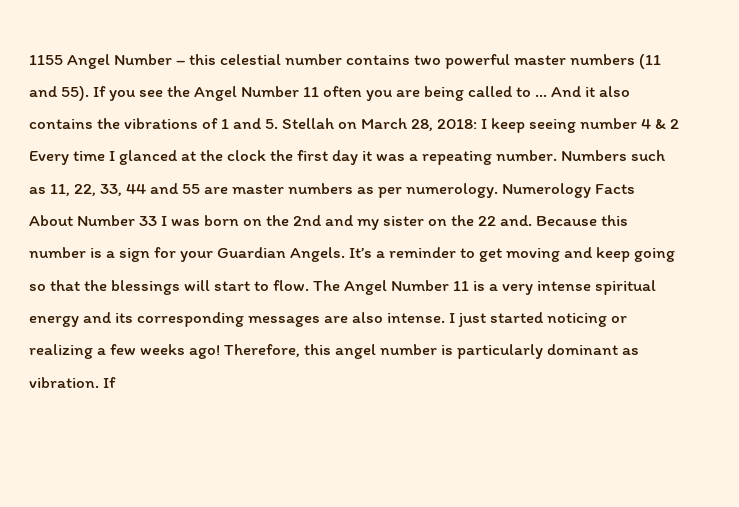1155 Angel Number – this celestial number contains two powerful master numbers (11 and 55). If you see the Angel Number 11 often you are being called to … And it also contains the vibrations of 1 and 5. Stellah on March 28, 2018: I keep seeing number 4 & 2 Every time I glanced at the clock the first day it was a repeating number. Numbers such as 11, 22, 33, 44 and 55 are master numbers as per numerology. Numerology Facts About Number 33 I was born on the 2nd and my sister on the 22 and. Because this number is a sign for your Guardian Angels. It’s a reminder to get moving and keep going so that the blessings will start to flow. The Angel Number 11 is a very intense spiritual energy and its corresponding messages are also intense. I just started noticing or realizing a few weeks ago! Therefore, this angel number is particularly dominant as vibration. If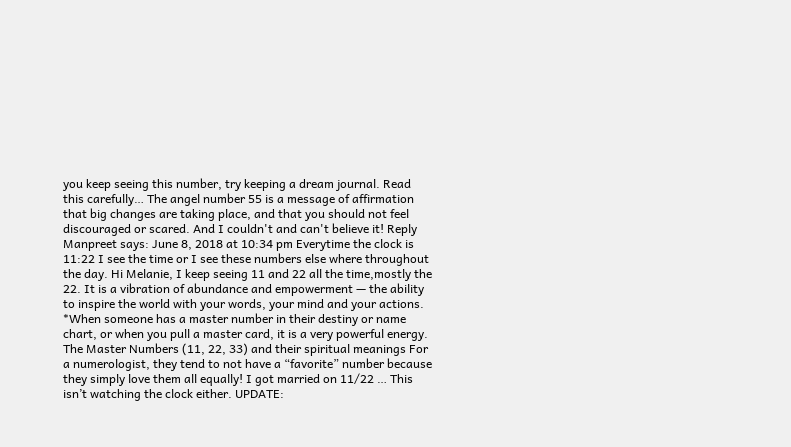you keep seeing this number, try keeping a dream journal. Read this carefully… The angel number 55 is a message of affirmation that big changes are taking place, and that you should not feel discouraged or scared. And I couldn't and can't believe it! Reply Manpreet says: June 8, 2018 at 10:34 pm Everytime the clock is 11:22 I see the time or I see these numbers else where throughout the day. Hi Melanie, I keep seeing 11 and 22 all the time,mostly the 22. It is a vibration of abundance and empowerment — the ability to inspire the world with your words, your mind and your actions. *When someone has a master number in their destiny or name chart, or when you pull a master card, it is a very powerful energy. The Master Numbers (11, 22, 33) and their spiritual meanings For a numerologist, they tend to not have a “favorite” number because they simply love them all equally! I got married on 11/22 … This isn’t watching the clock either. UPDATE: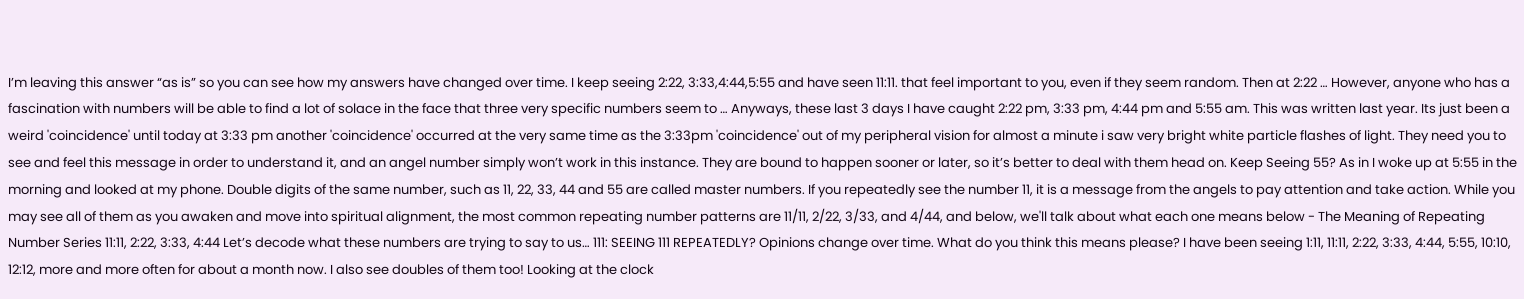I’m leaving this answer “as is” so you can see how my answers have changed over time. I keep seeing 2:22, 3:33,4:44,5:55 and have seen 11:11. that feel important to you, even if they seem random. Then at 2:22 … However, anyone who has a fascination with numbers will be able to find a lot of solace in the face that three very specific numbers seem to … Anyways, these last 3 days I have caught 2:22 pm, 3:33 pm, 4:44 pm and 5:55 am. This was written last year. Its just been a weird 'coincidence' until today at 3:33 pm another 'coincidence' occurred at the very same time as the 3:33pm 'coincidence' out of my peripheral vision for almost a minute i saw very bright white particle flashes of light. They need you to see and feel this message in order to understand it, and an angel number simply won’t work in this instance. They are bound to happen sooner or later, so it’s better to deal with them head on. Keep Seeing 55? As in I woke up at 5:55 in the morning and looked at my phone. Double digits of the same number, such as 11, 22, 33, 44 and 55 are called master numbers. If you repeatedly see the number 11, it is a message from the angels to pay attention and take action. While you may see all of them as you awaken and move into spiritual alignment, the most common repeating number patterns are 11/11, 2/22, 3/33, and 4/44, and below, we'll talk about what each one means below - The Meaning of Repeating Number Series 11:11, 2:22, 3:33, 4:44 Let’s decode what these numbers are trying to say to us… 111: SEEING 111 REPEATEDLY? Opinions change over time. What do you think this means please? I have been seeing 1:11, 11:11, 2:22, 3:33, 4:44, 5:55, 10:10, 12:12, more and more often for about a month now. I also see doubles of them too! Looking at the clock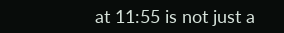at 11:55 is not just a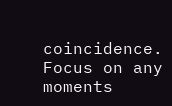coincidence. Focus on any moments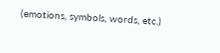(emotions, symbols, words, etc.)